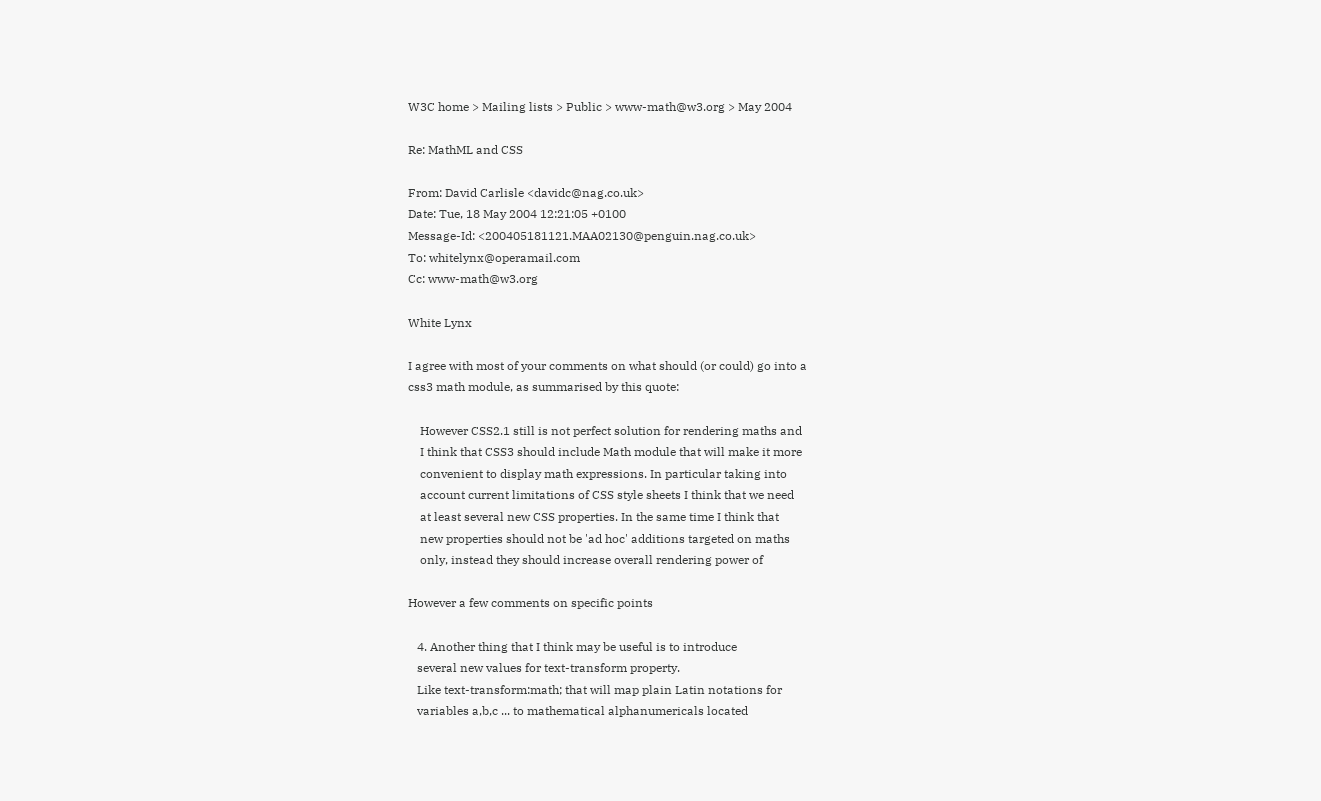W3C home > Mailing lists > Public > www-math@w3.org > May 2004

Re: MathML and CSS

From: David Carlisle <davidc@nag.co.uk>
Date: Tue, 18 May 2004 12:21:05 +0100
Message-Id: <200405181121.MAA02130@penguin.nag.co.uk>
To: whitelynx@operamail.com
Cc: www-math@w3.org

White Lynx

I agree with most of your comments on what should (or could) go into a
css3 math module, as summarised by this quote:

    However CSS2.1 still is not perfect solution for rendering maths and
    I think that CSS3 should include Math module that will make it more
    convenient to display math expressions. In particular taking into
    account current limitations of CSS style sheets I think that we need
    at least several new CSS properties. In the same time I think that
    new properties should not be 'ad hoc' additions targeted on maths
    only, instead they should increase overall rendering power of

However a few comments on specific points

   4. Another thing that I think may be useful is to introduce
   several new values for text-transform property.
   Like text-transform:math; that will map plain Latin notations for
   variables a,b,c ... to mathematical alphanumericals located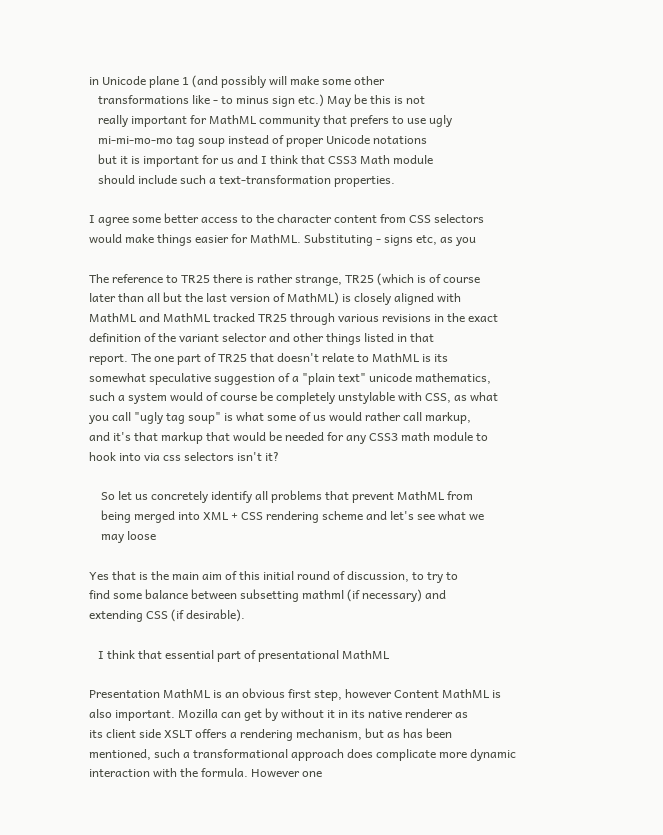in Unicode plane 1 (and possibly will make some other
   transformations like - to minus sign etc.) May be this is not
   really important for MathML community that prefers to use ugly
   mi-mi-mo-mo tag soup instead of proper Unicode notations
   but it is important for us and I think that CSS3 Math module
   should include such a text-transformation properties.

I agree some better access to the character content from CSS selectors
would make things easier for MathML. Substituting - signs etc, as you

The reference to TR25 there is rather strange, TR25 (which is of course
later than all but the last version of MathML) is closely aligned with
MathML and MathML tracked TR25 through various revisions in the exact
definition of the variant selector and other things listed in that
report. The one part of TR25 that doesn't relate to MathML is its
somewhat speculative suggestion of a "plain text" unicode mathematics,
such a system would of course be completely unstylable with CSS, as what
you call "ugly tag soup" is what some of us would rather call markup,
and it's that markup that would be needed for any CSS3 math module to
hook into via css selectors isn't it?

    So let us concretely identify all problems that prevent MathML from
    being merged into XML + CSS rendering scheme and let's see what we
    may loose

Yes that is the main aim of this initial round of discussion, to try to
find some balance between subsetting mathml (if necessary) and
extending CSS (if desirable).

   I think that essential part of presentational MathML

Presentation MathML is an obvious first step, however Content MathML is
also important. Mozilla can get by without it in its native renderer as
its client side XSLT offers a rendering mechanism, but as has been
mentioned, such a transformational approach does complicate more dynamic
interaction with the formula. However one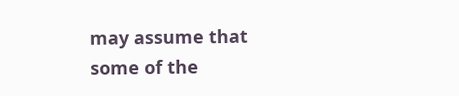may assume that some of the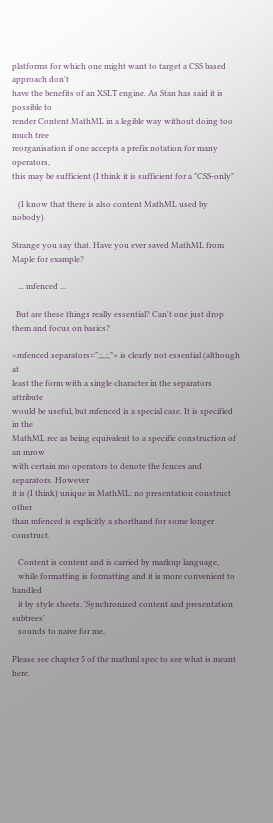platforms for which one might want to target a CSS based approach don't
have the benefits of an XSLT engine. As Stan has said it is possible to
render Content MathML in a legible way without doing too much tree
reorganisation if one accepts a prefix notation for many operators,
this may be sufficient (I think it is sufficient for a "CSS-only"

   (I know that there is also content MathML used by nobody)

Strange you say that. Have you ever saved MathML from Maple for example?

   ... mfenced ...

  But are these things really essential? Can't one just drop them and focus on basics?

<mfenced separators=",;,,;,"> is clearly not essential (although at
least the form with a single character in the separators attribute
would be useful, but mfenced is a special case. It is specified in the
MathML rec as being equivalent to a specific construction of an mrow
with certain mo operators to denote the fences and separators. However
it is (I think) unique in MathML: no presentation construct other
than mfenced is explicitly a shorthand for some longer construct.

   Content is content and is carried by markup language,
   while formatting is formatting and it is more convenient to handled
   it by style sheets. 'Synchronized content and presentation subtrees'
   sounds to naive for me,

Please see chapter 5 of the mathml spec to see what is meant here.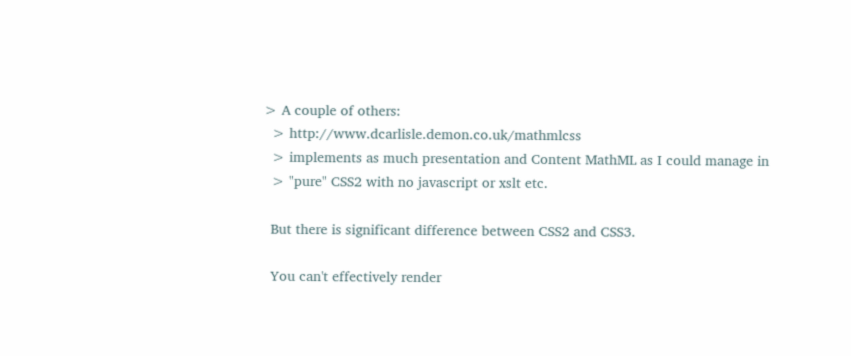> A couple of others:
  > http://www.dcarlisle.demon.co.uk/mathmlcss
  > implements as much presentation and Content MathML as I could manage in
  > "pure" CSS2 with no javascript or xslt etc.

  But there is significant difference between CSS2 and CSS3.

  You can't effectively render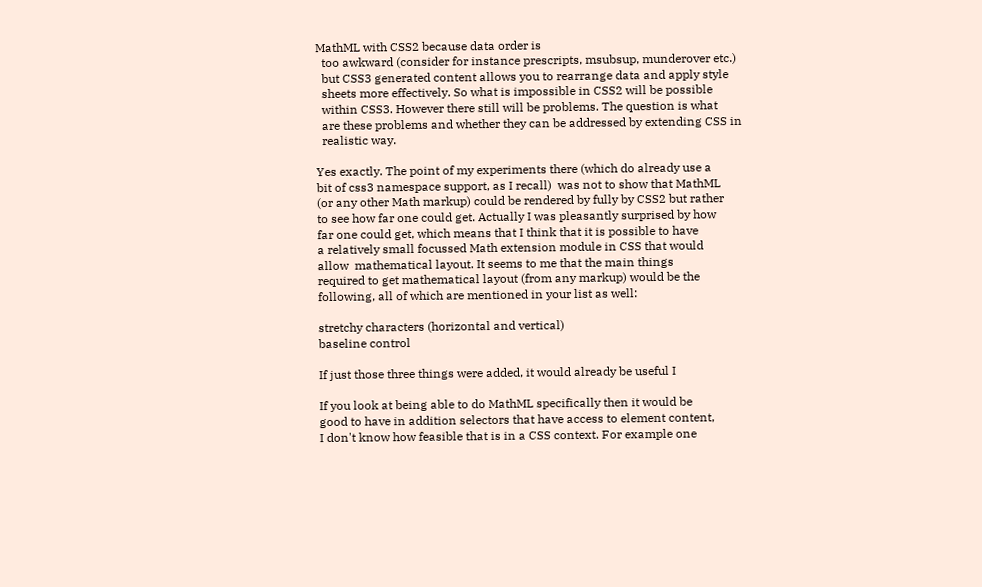MathML with CSS2 because data order is
  too awkward (consider for instance prescripts, msubsup, munderover etc.)
  but CSS3 generated content allows you to rearrange data and apply style
  sheets more effectively. So what is impossible in CSS2 will be possible
  within CSS3. However there still will be problems. The question is what
  are these problems and whether they can be addressed by extending CSS in
  realistic way.

Yes exactly. The point of my experiments there (which do already use a
bit of css3 namespace support, as I recall)  was not to show that MathML
(or any other Math markup) could be rendered by fully by CSS2 but rather
to see how far one could get. Actually I was pleasantly surprised by how
far one could get, which means that I think that it is possible to have
a relatively small focussed Math extension module in CSS that would
allow  mathematical layout. It seems to me that the main things
required to get mathematical layout (from any markup) would be the
following, all of which are mentioned in your list as well:

stretchy characters (horizontal and vertical)
baseline control

If just those three things were added, it would already be useful I

If you look at being able to do MathML specifically then it would be
good to have in addition selectors that have access to element content,
I don't know how feasible that is in a CSS context. For example one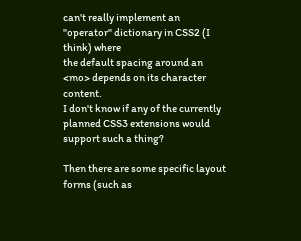can't really implement an "operator" dictionary in CSS2 (I think) where
the default spacing around an <mo> depends on its character content.
I don't know if any of the currently planned CSS3 extensions would
support such a thing?

Then there are some specific layout forms (such as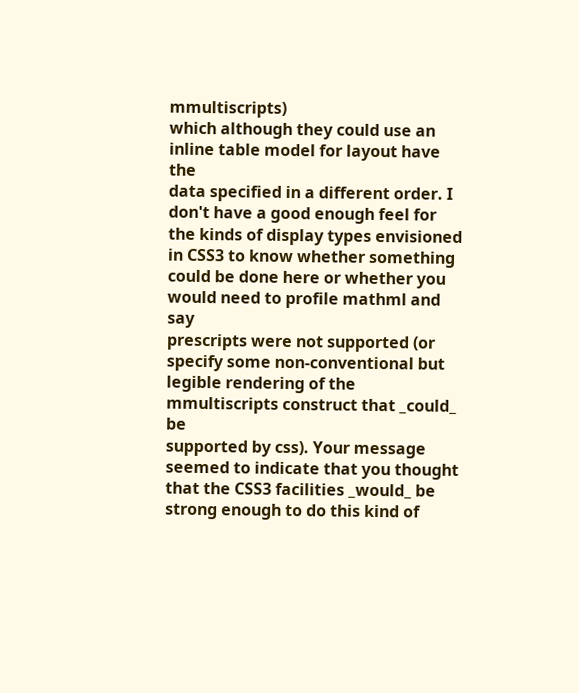mmultiscripts)
which although they could use an inline table model for layout have the
data specified in a different order. I don't have a good enough feel for
the kinds of display types envisioned in CSS3 to know whether something
could be done here or whether you would need to profile mathml and say
prescripts were not supported (or specify some non-conventional but
legible rendering of the mmultiscripts construct that _could_ be
supported by css). Your message seemed to indicate that you thought
that the CSS3 facilities _would_ be strong enough to do this kind of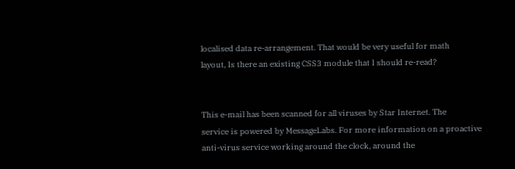localised data re-arrangement. That would be very useful for math
layout, Is there an existing CSS3 module that I should re-read?


This e-mail has been scanned for all viruses by Star Internet. The
service is powered by MessageLabs. For more information on a proactive
anti-virus service working around the clock, around the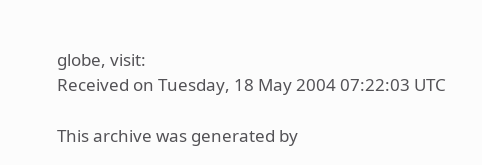globe, visit:
Received on Tuesday, 18 May 2004 07:22:03 UTC

This archive was generated by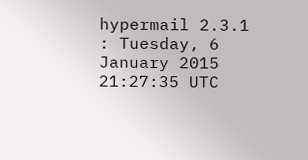hypermail 2.3.1 : Tuesday, 6 January 2015 21:27:35 UTC